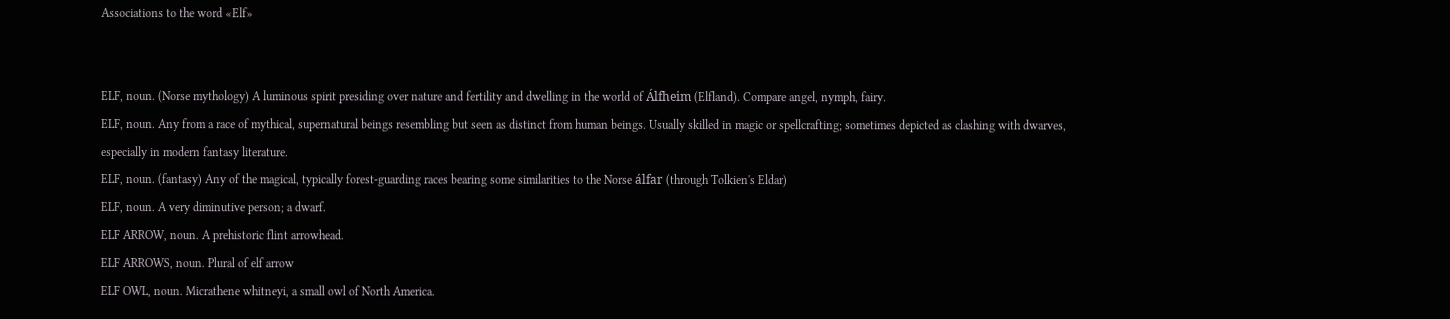Associations to the word «Elf»


ELF, noun. (Norse mythology) A luminous spirit presiding over nature and fertility and dwelling in the world of Álfheim (Elfland). Compare angel, nymph, fairy.
ELF, noun. Any from a race of mythical, supernatural beings resembling but seen as distinct from human beings. Usually skilled in magic or spellcrafting; sometimes depicted as clashing with dwarves, especially in modern fantasy literature.
ELF, noun. (fantasy) Any of the magical, typically forest-guarding races bearing some similarities to the Norse álfar (through Tolkien's Eldar)
ELF, noun. A very diminutive person; a dwarf.
ELF ARROW, noun. A prehistoric flint arrowhead.
ELF ARROWS, noun. Plural of elf arrow
ELF OWL, noun. Micrathene whitneyi, a small owl of North America.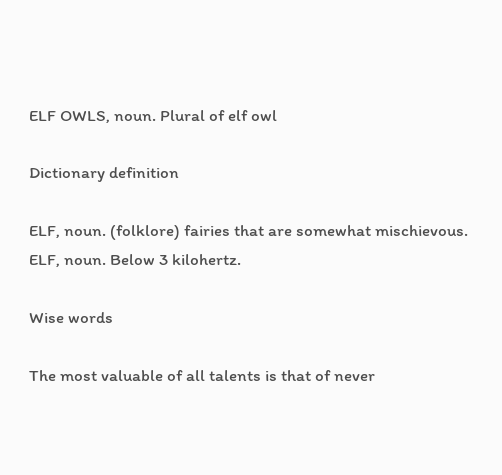ELF OWLS, noun. Plural of elf owl

Dictionary definition

ELF, noun. (folklore) fairies that are somewhat mischievous.
ELF, noun. Below 3 kilohertz.

Wise words

The most valuable of all talents is that of never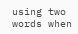using two words when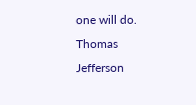one will do.
Thomas Jefferson